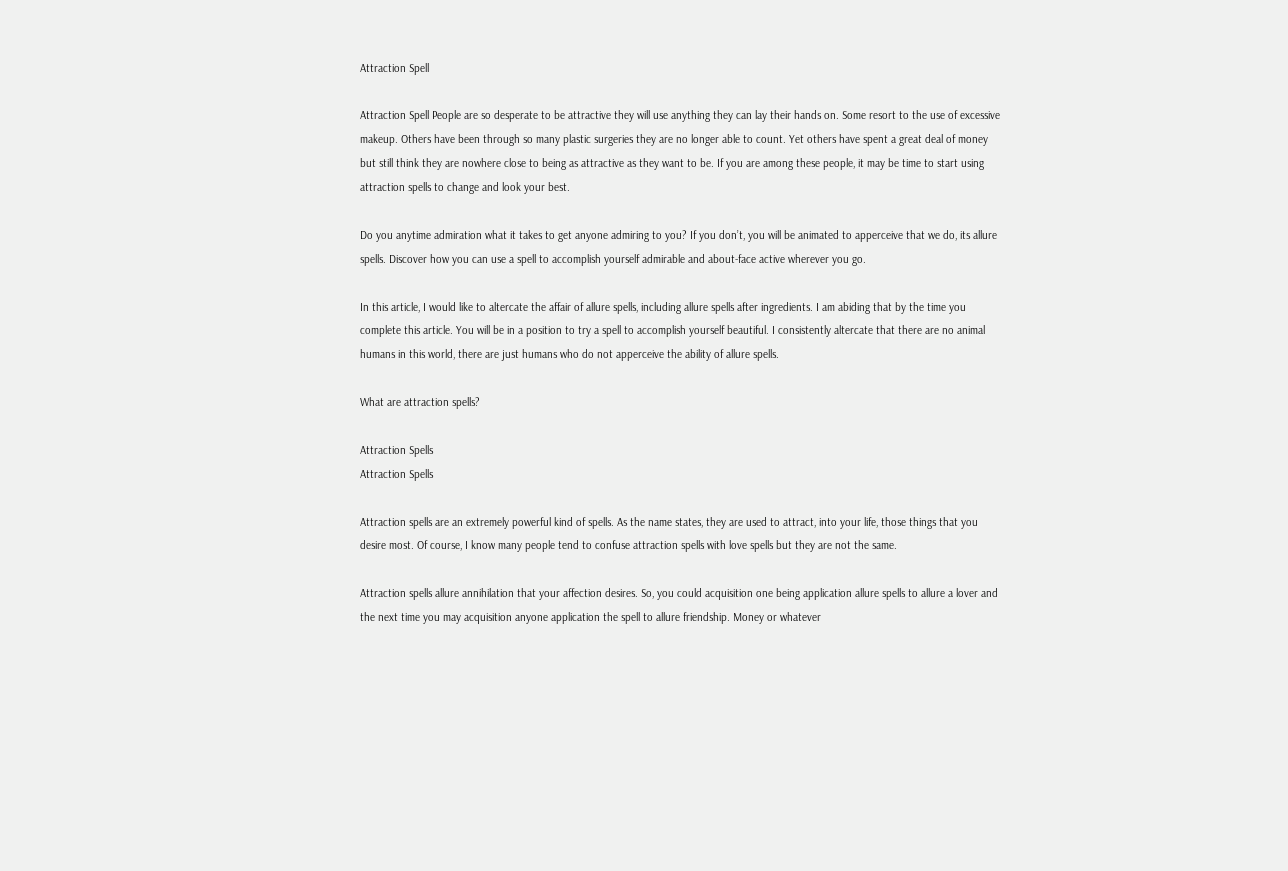Attraction Spell

Attraction Spell People are so desperate to be attractive they will use anything they can lay their hands on. Some resort to the use of excessive makeup. Others have been through so many plastic surgeries they are no longer able to count. Yet others have spent a great deal of money but still think they are nowhere close to being as attractive as they want to be. If you are among these people, it may be time to start using attraction spells to change and look your best.

Do you anytime admiration what it takes to get anyone admiring to you? If you don’t, you will be animated to apperceive that we do, its allure spells. Discover how you can use a spell to accomplish yourself admirable and about-face active wherever you go.

In this article, I would like to altercate the affair of allure spells, including allure spells after ingredients. I am abiding that by the time you complete this article. You will be in a position to try a spell to accomplish yourself beautiful. I consistently altercate that there are no animal humans in this world, there are just humans who do not apperceive the ability of allure spells.

What are attraction spells?

Attraction Spells
Attraction Spells

Attraction spells are an extremely powerful kind of spells. As the name states, they are used to attract, into your life, those things that you desire most. Of course, I know many people tend to confuse attraction spells with love spells but they are not the same.

Attraction spells allure annihilation that your affection desires. So, you could acquisition one being application allure spells to allure a lover and the next time you may acquisition anyone application the spell to allure friendship. Money or whatever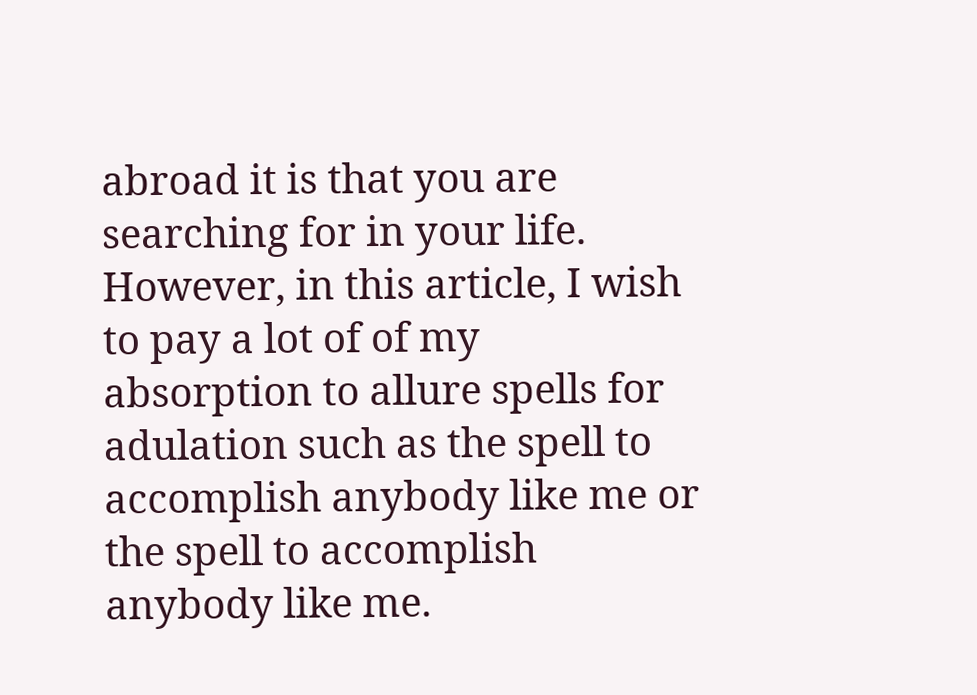abroad it is that you are searching for in your life. However, in this article, I wish to pay a lot of of my absorption to allure spells for adulation such as the spell to accomplish anybody like me or the spell to accomplish anybody like me.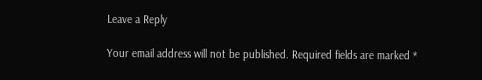Leave a Reply

Your email address will not be published. Required fields are marked *